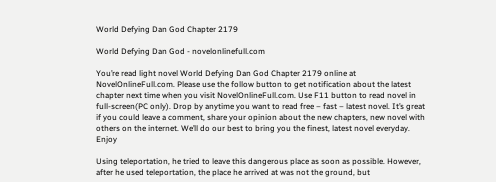World Defying Dan God Chapter 2179

World Defying Dan God - novelonlinefull.com

You’re read light novel World Defying Dan God Chapter 2179 online at NovelOnlineFull.com. Please use the follow button to get notification about the latest chapter next time when you visit NovelOnlineFull.com. Use F11 button to read novel in full-screen(PC only). Drop by anytime you want to read free – fast – latest novel. It’s great if you could leave a comment, share your opinion about the new chapters, new novel with others on the internet. We’ll do our best to bring you the finest, latest novel everyday. Enjoy

Using teleportation, he tried to leave this dangerous place as soon as possible. However, after he used teleportation, the place he arrived at was not the ground, but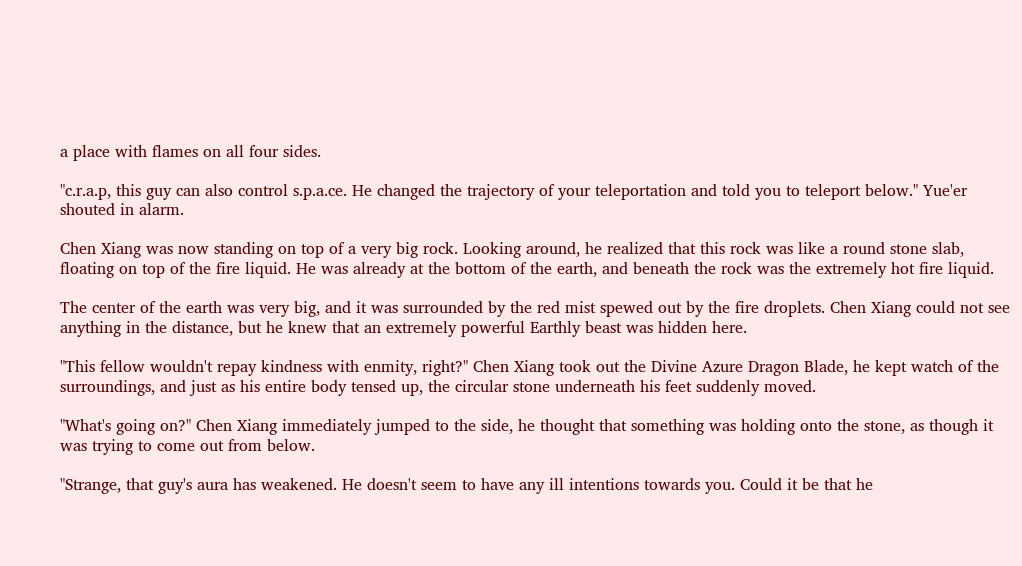a place with flames on all four sides.

"c.r.a.p, this guy can also control s.p.a.ce. He changed the trajectory of your teleportation and told you to teleport below." Yue'er shouted in alarm.

Chen Xiang was now standing on top of a very big rock. Looking around, he realized that this rock was like a round stone slab, floating on top of the fire liquid. He was already at the bottom of the earth, and beneath the rock was the extremely hot fire liquid.

The center of the earth was very big, and it was surrounded by the red mist spewed out by the fire droplets. Chen Xiang could not see anything in the distance, but he knew that an extremely powerful Earthly beast was hidden here.

"This fellow wouldn't repay kindness with enmity, right?" Chen Xiang took out the Divine Azure Dragon Blade, he kept watch of the surroundings, and just as his entire body tensed up, the circular stone underneath his feet suddenly moved.

"What's going on?" Chen Xiang immediately jumped to the side, he thought that something was holding onto the stone, as though it was trying to come out from below.

"Strange, that guy's aura has weakened. He doesn't seem to have any ill intentions towards you. Could it be that he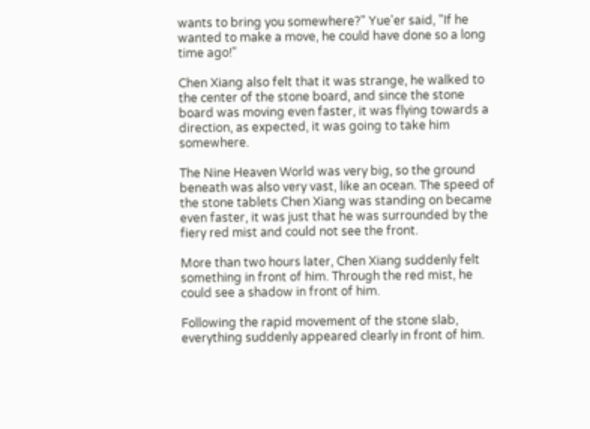wants to bring you somewhere?" Yue'er said, "If he wanted to make a move, he could have done so a long time ago!"

Chen Xiang also felt that it was strange, he walked to the center of the stone board, and since the stone board was moving even faster, it was flying towards a direction, as expected, it was going to take him somewhere.

The Nine Heaven World was very big, so the ground beneath was also very vast, like an ocean. The speed of the stone tablets Chen Xiang was standing on became even faster, it was just that he was surrounded by the fiery red mist and could not see the front.

More than two hours later, Chen Xiang suddenly felt something in front of him. Through the red mist, he could see a shadow in front of him.

Following the rapid movement of the stone slab, everything suddenly appeared clearly in front of him.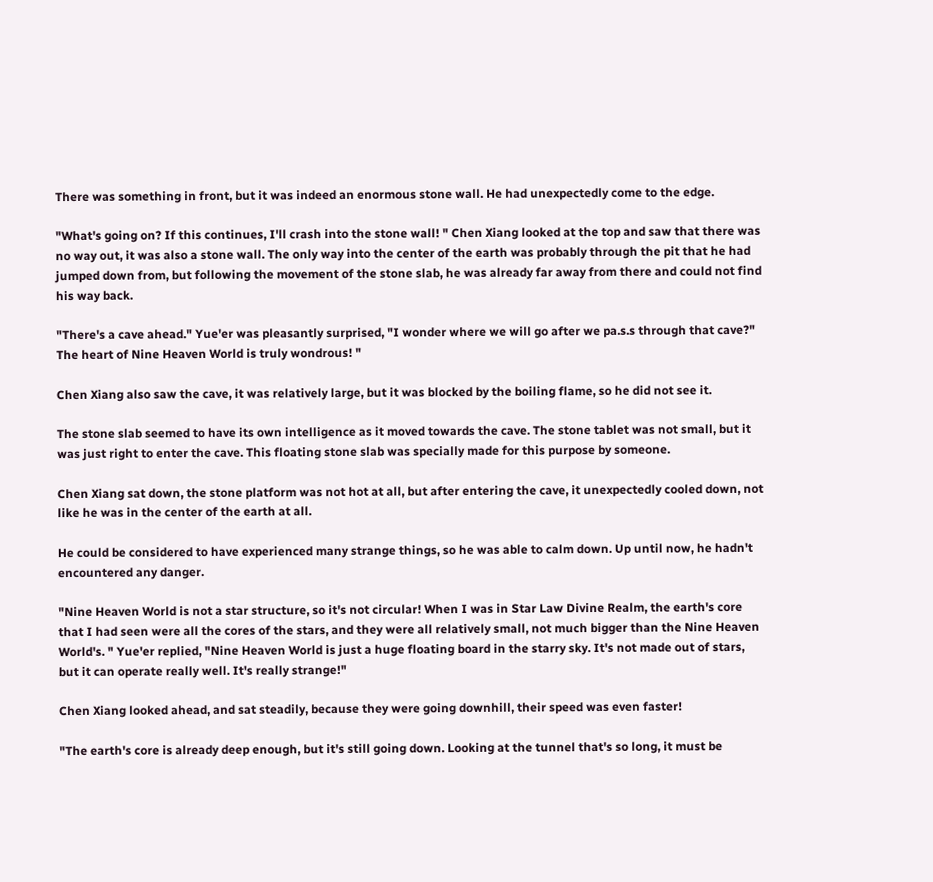There was something in front, but it was indeed an enormous stone wall. He had unexpectedly come to the edge.

"What's going on? If this continues, I'll crash into the stone wall! " Chen Xiang looked at the top and saw that there was no way out, it was also a stone wall. The only way into the center of the earth was probably through the pit that he had jumped down from, but following the movement of the stone slab, he was already far away from there and could not find his way back.

"There's a cave ahead." Yue'er was pleasantly surprised, "I wonder where we will go after we pa.s.s through that cave?" The heart of Nine Heaven World is truly wondrous! "

Chen Xiang also saw the cave, it was relatively large, but it was blocked by the boiling flame, so he did not see it.

The stone slab seemed to have its own intelligence as it moved towards the cave. The stone tablet was not small, but it was just right to enter the cave. This floating stone slab was specially made for this purpose by someone.

Chen Xiang sat down, the stone platform was not hot at all, but after entering the cave, it unexpectedly cooled down, not like he was in the center of the earth at all.

He could be considered to have experienced many strange things, so he was able to calm down. Up until now, he hadn't encountered any danger.

"Nine Heaven World is not a star structure, so it's not circular! When I was in Star Law Divine Realm, the earth's core that I had seen were all the cores of the stars, and they were all relatively small, not much bigger than the Nine Heaven World's. " Yue'er replied, "Nine Heaven World is just a huge floating board in the starry sky. It's not made out of stars, but it can operate really well. It's really strange!"

Chen Xiang looked ahead, and sat steadily, because they were going downhill, their speed was even faster!

"The earth's core is already deep enough, but it's still going down. Looking at the tunnel that's so long, it must be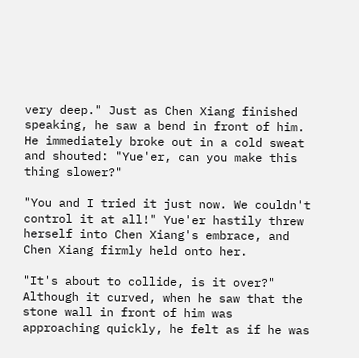very deep." Just as Chen Xiang finished speaking, he saw a bend in front of him. He immediately broke out in a cold sweat and shouted: "Yue'er, can you make this thing slower?"

"You and I tried it just now. We couldn't control it at all!" Yue'er hastily threw herself into Chen Xiang's embrace, and Chen Xiang firmly held onto her.

"It's about to collide, is it over?" Although it curved, when he saw that the stone wall in front of him was approaching quickly, he felt as if he was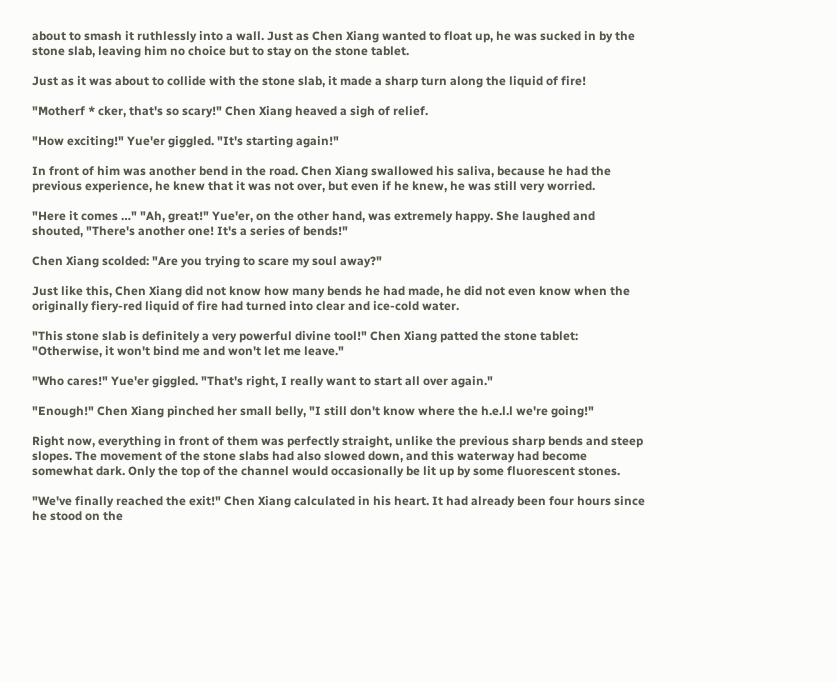about to smash it ruthlessly into a wall. Just as Chen Xiang wanted to float up, he was sucked in by the stone slab, leaving him no choice but to stay on the stone tablet.

Just as it was about to collide with the stone slab, it made a sharp turn along the liquid of fire!

"Motherf * cker, that's so scary!" Chen Xiang heaved a sigh of relief.

"How exciting!" Yue'er giggled. "It's starting again!"

In front of him was another bend in the road. Chen Xiang swallowed his saliva, because he had the previous experience, he knew that it was not over, but even if he knew, he was still very worried.

"Here it comes …" "Ah, great!" Yue'er, on the other hand, was extremely happy. She laughed and shouted, "There's another one! It's a series of bends!"

Chen Xiang scolded: "Are you trying to scare my soul away?"

Just like this, Chen Xiang did not know how many bends he had made, he did not even know when the originally fiery-red liquid of fire had turned into clear and ice-cold water.

"This stone slab is definitely a very powerful divine tool!" Chen Xiang patted the stone tablet: "Otherwise, it won't bind me and won't let me leave."

"Who cares!" Yue'er giggled. "That's right, I really want to start all over again."

"Enough!" Chen Xiang pinched her small belly, "I still don't know where the h.e.l.l we're going!"

Right now, everything in front of them was perfectly straight, unlike the previous sharp bends and steep slopes. The movement of the stone slabs had also slowed down, and this waterway had become somewhat dark. Only the top of the channel would occasionally be lit up by some fluorescent stones.

"We've finally reached the exit!" Chen Xiang calculated in his heart. It had already been four hours since he stood on the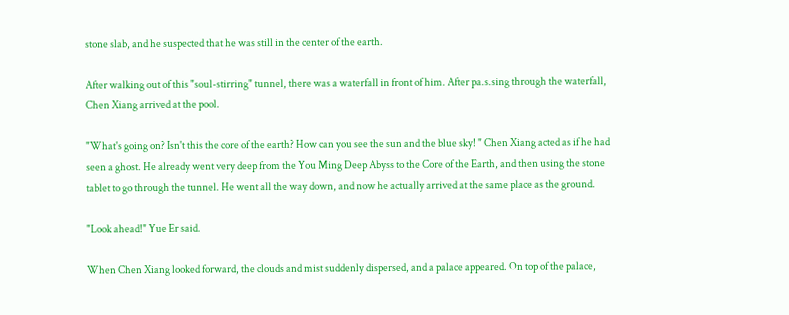stone slab, and he suspected that he was still in the center of the earth.

After walking out of this "soul-stirring" tunnel, there was a waterfall in front of him. After pa.s.sing through the waterfall, Chen Xiang arrived at the pool.

"What's going on? Isn't this the core of the earth? How can you see the sun and the blue sky! " Chen Xiang acted as if he had seen a ghost. He already went very deep from the You Ming Deep Abyss to the Core of the Earth, and then using the stone tablet to go through the tunnel. He went all the way down, and now he actually arrived at the same place as the ground.

"Look ahead!" Yue Er said.

When Chen Xiang looked forward, the clouds and mist suddenly dispersed, and a palace appeared. On top of the palace,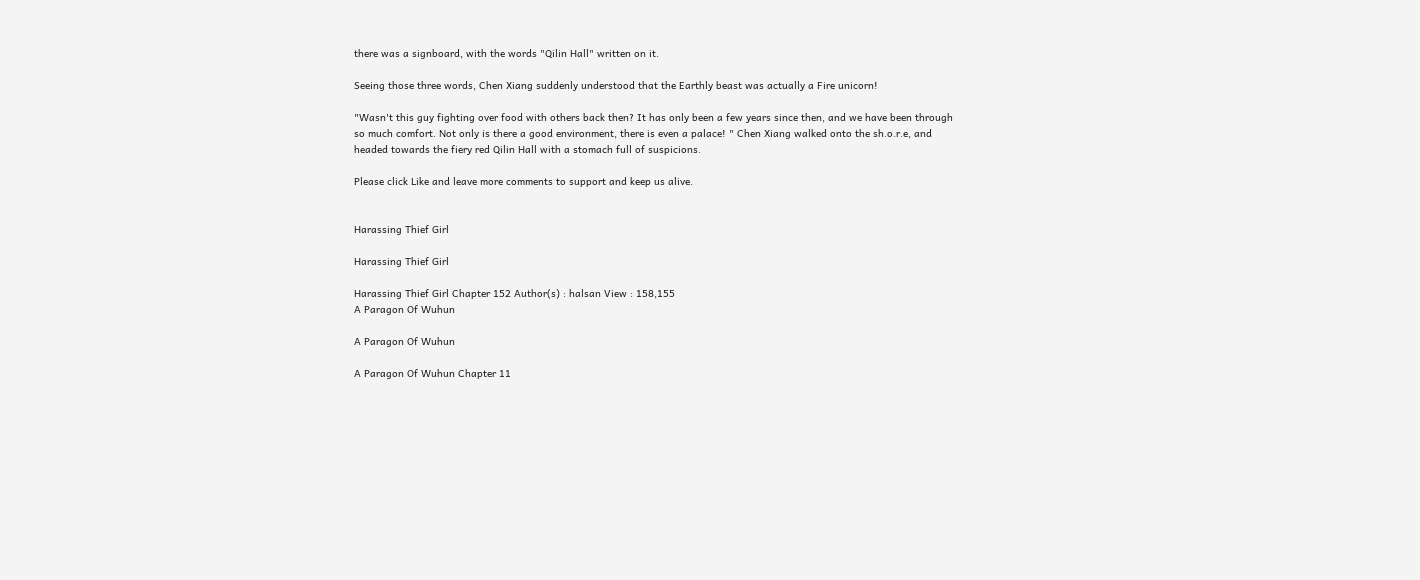there was a signboard, with the words "Qilin Hall" written on it.

Seeing those three words, Chen Xiang suddenly understood that the Earthly beast was actually a Fire unicorn!

"Wasn't this guy fighting over food with others back then? It has only been a few years since then, and we have been through so much comfort. Not only is there a good environment, there is even a palace! " Chen Xiang walked onto the sh.o.r.e, and headed towards the fiery red Qilin Hall with a stomach full of suspicions.

Please click Like and leave more comments to support and keep us alive.


Harassing Thief Girl

Harassing Thief Girl

Harassing Thief Girl Chapter 152 Author(s) : halsan View : 158,155
A Paragon Of Wuhun

A Paragon Of Wuhun

A Paragon Of Wuhun Chapter 11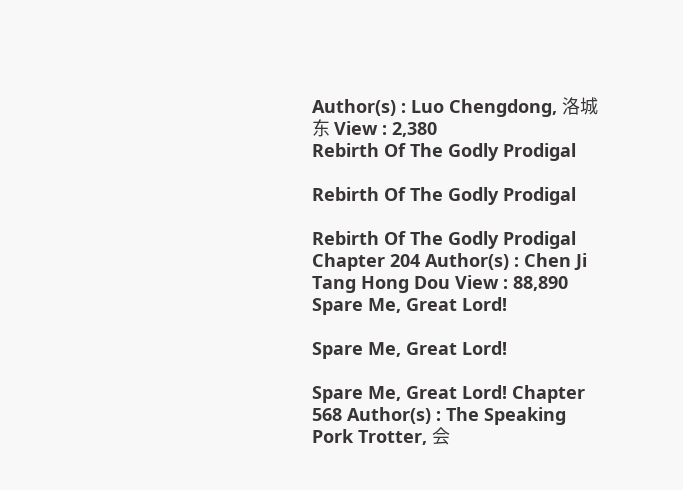Author(s) : Luo Chengdong, 洛城东 View : 2,380
Rebirth Of The Godly Prodigal

Rebirth Of The Godly Prodigal

Rebirth Of The Godly Prodigal Chapter 204 Author(s) : Chen Ji Tang Hong Dou View : 88,890
Spare Me, Great Lord!

Spare Me, Great Lord!

Spare Me, Great Lord! Chapter 568 Author(s) : The Speaking Pork Trotter, 会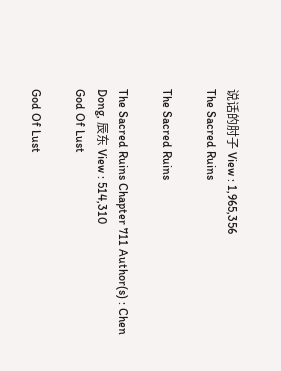说话的肘子 View : 1,965,356
The Sacred Ruins

The Sacred Ruins

The Sacred Ruins Chapter 711 Author(s) : Chen Dong, 辰东 View : 514,310
God Of Lust

God Of Lust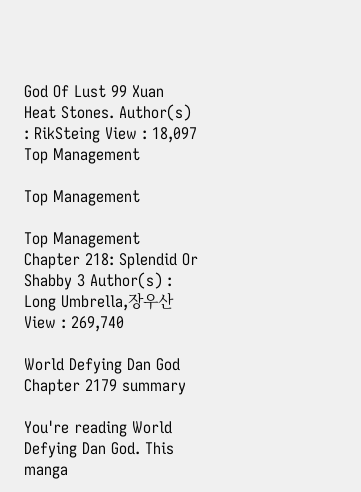God Of Lust 99 Xuan Heat Stones. Author(s) : RikSteing View : 18,097
Top Management

Top Management

Top Management Chapter 218: Splendid Or Shabby 3 Author(s) : Long Umbrella,장우산 View : 269,740

World Defying Dan God Chapter 2179 summary

You're reading World Defying Dan God. This manga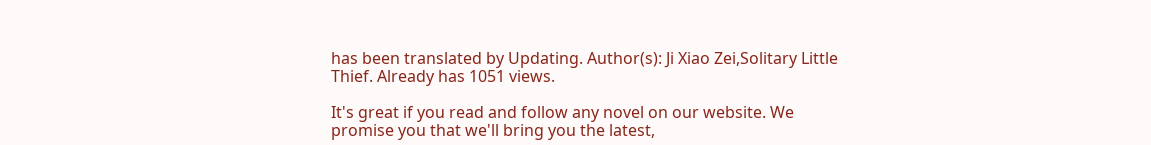has been translated by Updating. Author(s): Ji Xiao Zei,Solitary Little Thief. Already has 1051 views.

It's great if you read and follow any novel on our website. We promise you that we'll bring you the latest,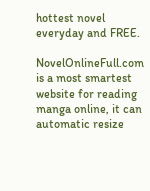hottest novel everyday and FREE.

NovelOnlineFull.com is a most smartest website for reading manga online, it can automatic resize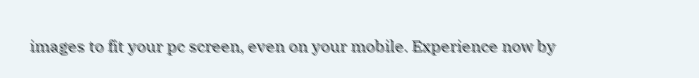images to fit your pc screen, even on your mobile. Experience now by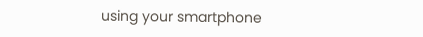using your smartphone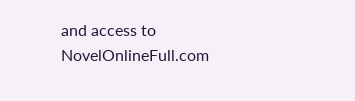and access to NovelOnlineFull.com